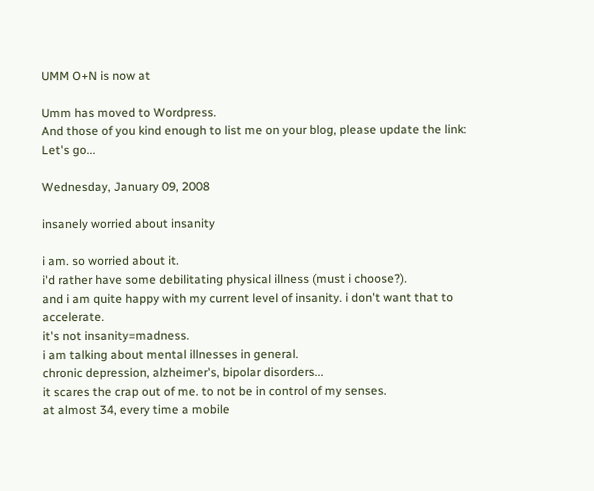UMM O+N is now at

Umm has moved to Wordpress.
And those of you kind enough to list me on your blog, please update the link:
Let's go...

Wednesday, January 09, 2008

insanely worried about insanity

i am. so worried about it.
i'd rather have some debilitating physical illness (must i choose?).
and i am quite happy with my current level of insanity. i don't want that to accelerate.
it's not insanity=madness.
i am talking about mental illnesses in general.
chronic depression, alzheimer's, bipolar disorders...
it scares the crap out of me. to not be in control of my senses.
at almost 34, every time a mobile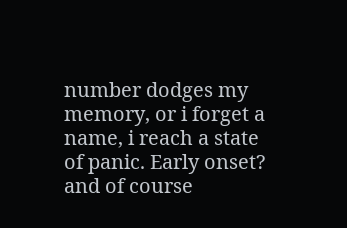number dodges my memory, or i forget a name, i reach a state of panic. Early onset?
and of course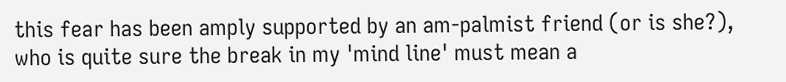this fear has been amply supported by an am-palmist friend (or is she?), who is quite sure the break in my 'mind line' must mean a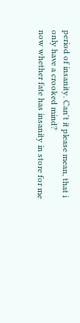period of insanity. Can't it please mean, that i only have a crooked mind?
now whether fate has insanity in store for me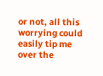or not, all this worrying could easily tip me over the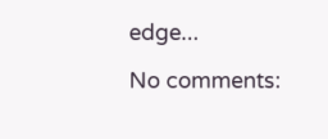edge...

No comments: